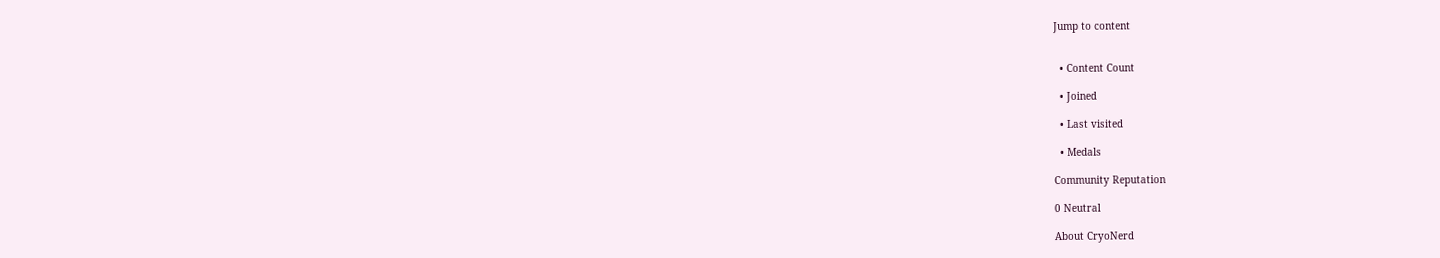Jump to content


  • Content Count

  • Joined

  • Last visited

  • Medals

Community Reputation

0 Neutral

About CryoNerd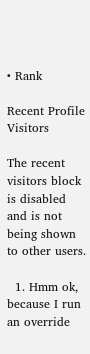• Rank

Recent Profile Visitors

The recent visitors block is disabled and is not being shown to other users.

  1. Hmm ok, because I run an override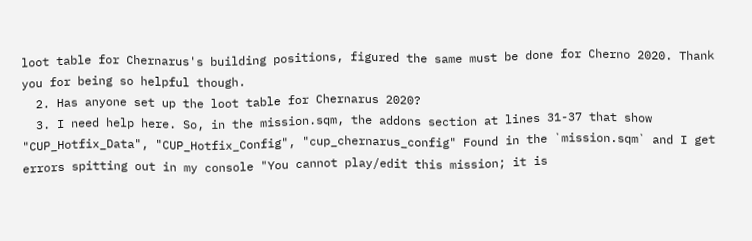loot table for Chernarus's building positions, figured the same must be done for Cherno 2020. Thank you for being so helpful though.
  2. Has anyone set up the loot table for Chernarus 2020?
  3. I need help here. So, in the mission.sqm, the addons section at lines 31-37 that show "CUP_Hotfix_Data", "CUP_Hotfix_Config", "cup_chernarus_config" Found in the `mission.sqm` and I get errors spitting out in my console "You cannot play/edit this mission; it is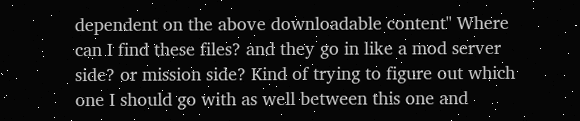dependent on the above downloadable content" Where can I find these files? and they go in like a mod server side? or mission side? Kind of trying to figure out which one I should go with as well between this one and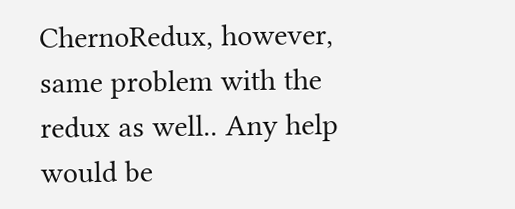ChernoRedux, however, same problem with the redux as well.. Any help would be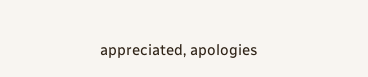appreciated, apologies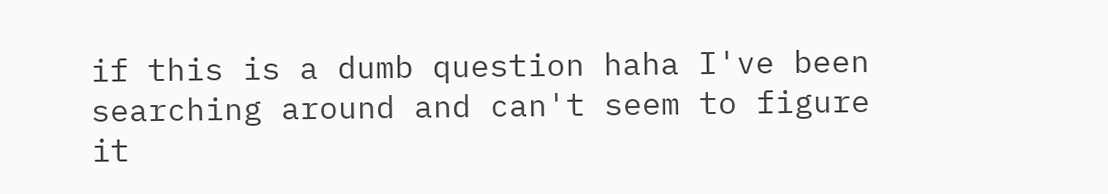if this is a dumb question haha I've been searching around and can't seem to figure it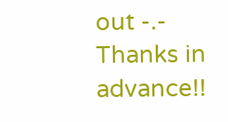out -.- Thanks in advance!!